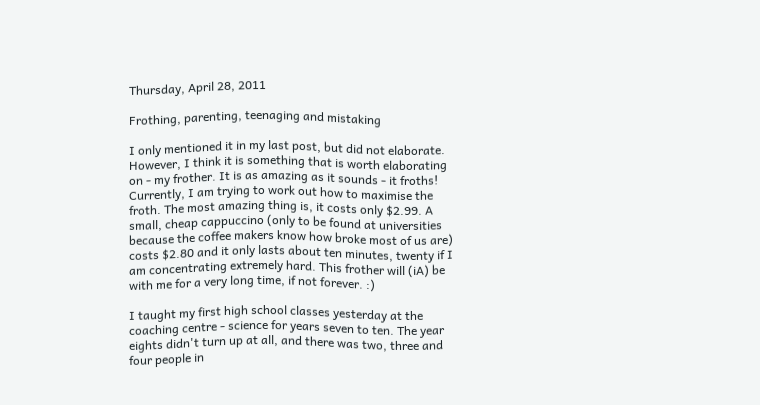Thursday, April 28, 2011

Frothing, parenting, teenaging and mistaking

I only mentioned it in my last post, but did not elaborate. However, I think it is something that is worth elaborating on - my frother. It is as amazing as it sounds - it froths! Currently, I am trying to work out how to maximise the froth. The most amazing thing is, it costs only $2.99. A small, cheap cappuccino (only to be found at universities because the coffee makers know how broke most of us are) costs $2.80 and it only lasts about ten minutes, twenty if I am concentrating extremely hard. This frother will (iA) be with me for a very long time, if not forever. :)

I taught my first high school classes yesterday at the coaching centre - science for years seven to ten. The year eights didn't turn up at all, and there was two, three and four people in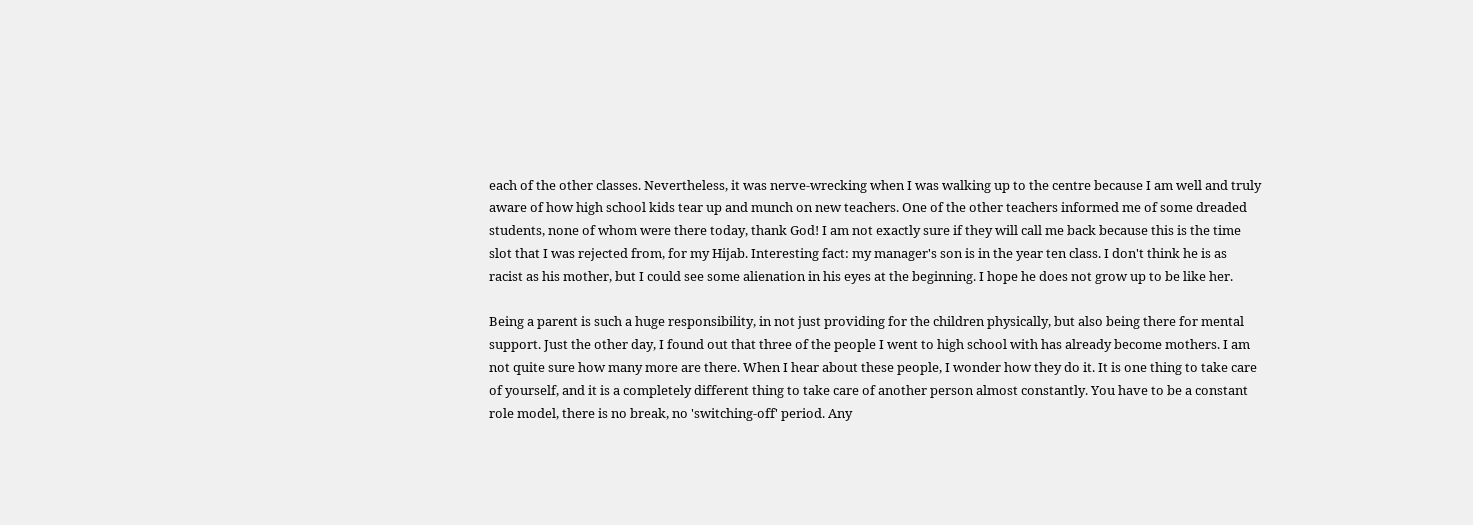each of the other classes. Nevertheless, it was nerve-wrecking when I was walking up to the centre because I am well and truly aware of how high school kids tear up and munch on new teachers. One of the other teachers informed me of some dreaded students, none of whom were there today, thank God! I am not exactly sure if they will call me back because this is the time slot that I was rejected from, for my Hijab. Interesting fact: my manager's son is in the year ten class. I don't think he is as racist as his mother, but I could see some alienation in his eyes at the beginning. I hope he does not grow up to be like her.

Being a parent is such a huge responsibility, in not just providing for the children physically, but also being there for mental support. Just the other day, I found out that three of the people I went to high school with has already become mothers. I am not quite sure how many more are there. When I hear about these people, I wonder how they do it. It is one thing to take care of yourself, and it is a completely different thing to take care of another person almost constantly. You have to be a constant role model, there is no break, no 'switching-off' period. Any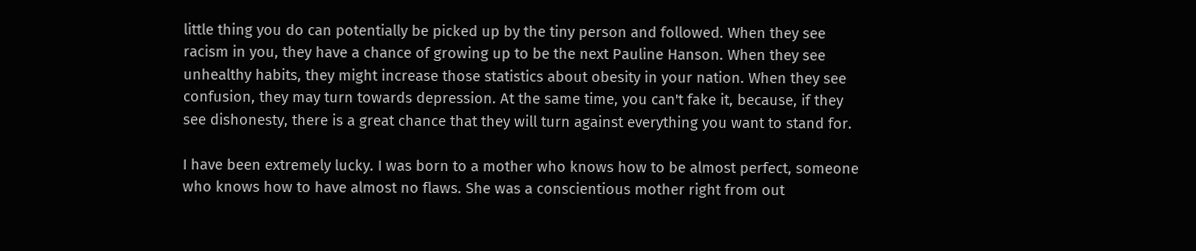little thing you do can potentially be picked up by the tiny person and followed. When they see racism in you, they have a chance of growing up to be the next Pauline Hanson. When they see unhealthy habits, they might increase those statistics about obesity in your nation. When they see confusion, they may turn towards depression. At the same time, you can't fake it, because, if they see dishonesty, there is a great chance that they will turn against everything you want to stand for.

I have been extremely lucky. I was born to a mother who knows how to be almost perfect, someone who knows how to have almost no flaws. She was a conscientious mother right from out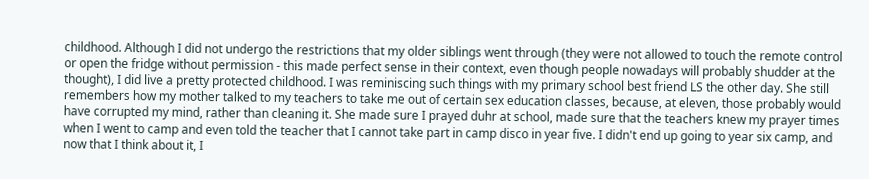childhood. Although I did not undergo the restrictions that my older siblings went through (they were not allowed to touch the remote control or open the fridge without permission - this made perfect sense in their context, even though people nowadays will probably shudder at the thought), I did live a pretty protected childhood. I was reminiscing such things with my primary school best friend LS the other day. She still remembers how my mother talked to my teachers to take me out of certain sex education classes, because, at eleven, those probably would have corrupted my mind, rather than cleaning it. She made sure I prayed duhr at school, made sure that the teachers knew my prayer times when I went to camp and even told the teacher that I cannot take part in camp disco in year five. I didn't end up going to year six camp, and now that I think about it, I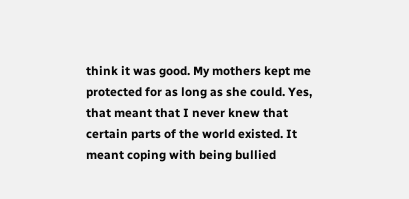think it was good. My mothers kept me protected for as long as she could. Yes, that meant that I never knew that certain parts of the world existed. It meant coping with being bullied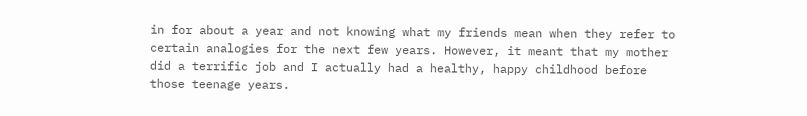in for about a year and not knowing what my friends mean when they refer to certain analogies for the next few years. However, it meant that my mother did a terrific job and I actually had a healthy, happy childhood before those teenage years.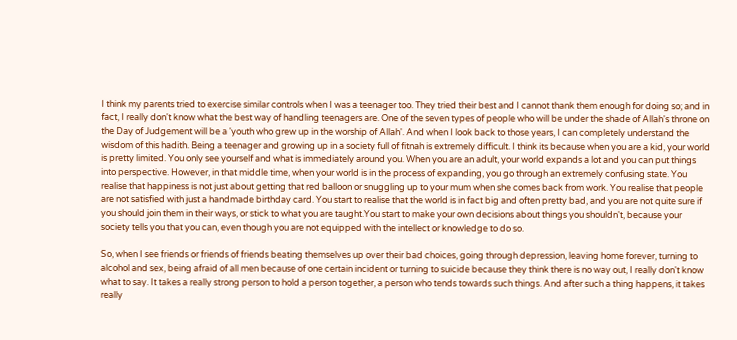I think my parents tried to exercise similar controls when I was a teenager too. They tried their best and I cannot thank them enough for doing so; and in fact, I really don't know what the best way of handling teenagers are. One of the seven types of people who will be under the shade of Allah's throne on the Day of Judgement will be a 'youth who grew up in the worship of Allah'. And when I look back to those years, I can completely understand the wisdom of this hadith. Being a teenager and growing up in a society full of fitnah is extremely difficult. I think its because when you are a kid, your world is pretty limited. You only see yourself and what is immediately around you. When you are an adult, your world expands a lot and you can put things into perspective. However, in that middle time, when your world is in the process of expanding, you go through an extremely confusing state. You realise that happiness is not just about getting that red balloon or snuggling up to your mum when she comes back from work. You realise that people are not satisfied with just a handmade birthday card. You start to realise that the world is in fact big and often pretty bad, and you are not quite sure if you should join them in their ways, or stick to what you are taught.You start to make your own decisions about things you shouldn't, because your society tells you that you can, even though you are not equipped with the intellect or knowledge to do so.

So, when I see friends or friends of friends beating themselves up over their bad choices, going through depression, leaving home forever, turning to alcohol and sex, being afraid of all men because of one certain incident or turning to suicide because they think there is no way out, I really don't know what to say. It takes a really strong person to hold a person together, a person who tends towards such things. And after such a thing happens, it takes really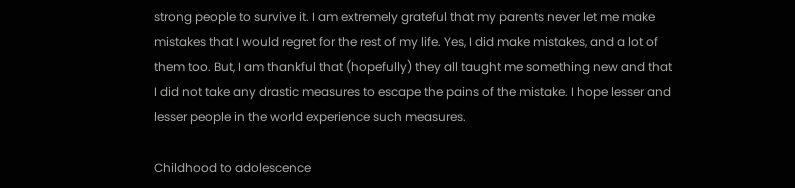strong people to survive it. I am extremely grateful that my parents never let me make mistakes that I would regret for the rest of my life. Yes, I did make mistakes, and a lot of them too. But, I am thankful that (hopefully) they all taught me something new and that I did not take any drastic measures to escape the pains of the mistake. I hope lesser and lesser people in the world experience such measures.

Childhood to adolescence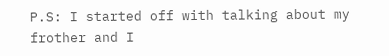P.S: I started off with talking about my frother and I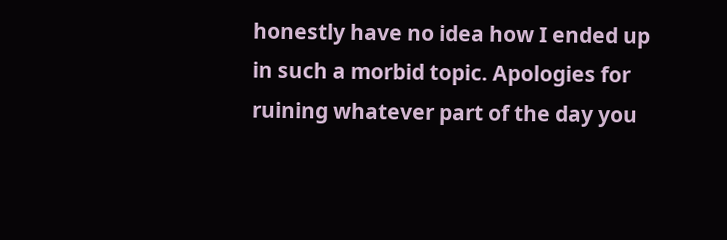honestly have no idea how I ended up in such a morbid topic. Apologies for ruining whatever part of the day you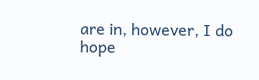are in, however, I do hope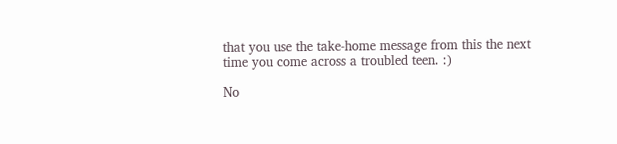that you use the take-home message from this the next time you come across a troubled teen. :)

No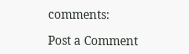comments:

Post a Comment